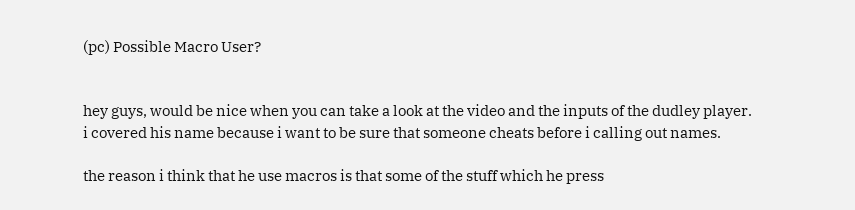(pc) Possible Macro User?


hey guys, would be nice when you can take a look at the video and the inputs of the dudley player.
i covered his name because i want to be sure that someone cheats before i calling out names.

the reason i think that he use macros is that some of the stuff which he press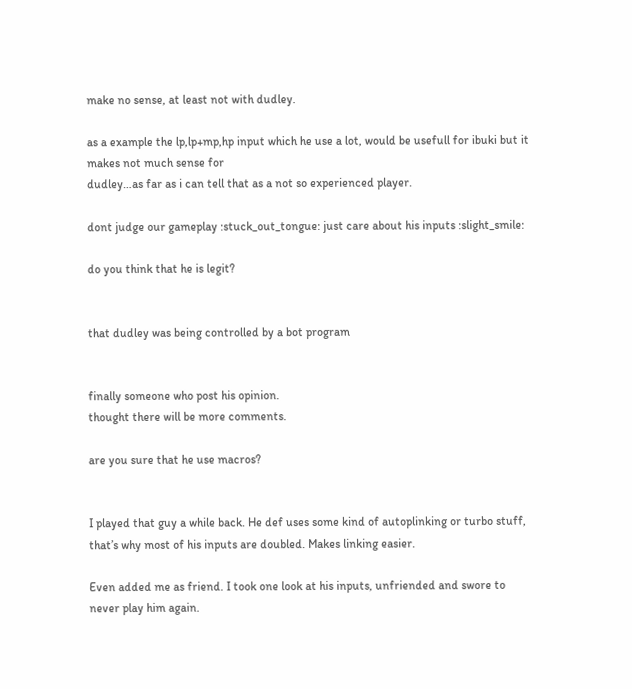make no sense, at least not with dudley.

as a example the lp,lp+mp,hp input which he use a lot, would be usefull for ibuki but it makes not much sense for
dudley…as far as i can tell that as a not so experienced player.

dont judge our gameplay :stuck_out_tongue: just care about his inputs :slight_smile:

do you think that he is legit?


that dudley was being controlled by a bot program


finally someone who post his opinion.
thought there will be more comments.

are you sure that he use macros?


I played that guy a while back. He def uses some kind of autoplinking or turbo stuff, that’s why most of his inputs are doubled. Makes linking easier.

Even added me as friend. I took one look at his inputs, unfriended and swore to never play him again.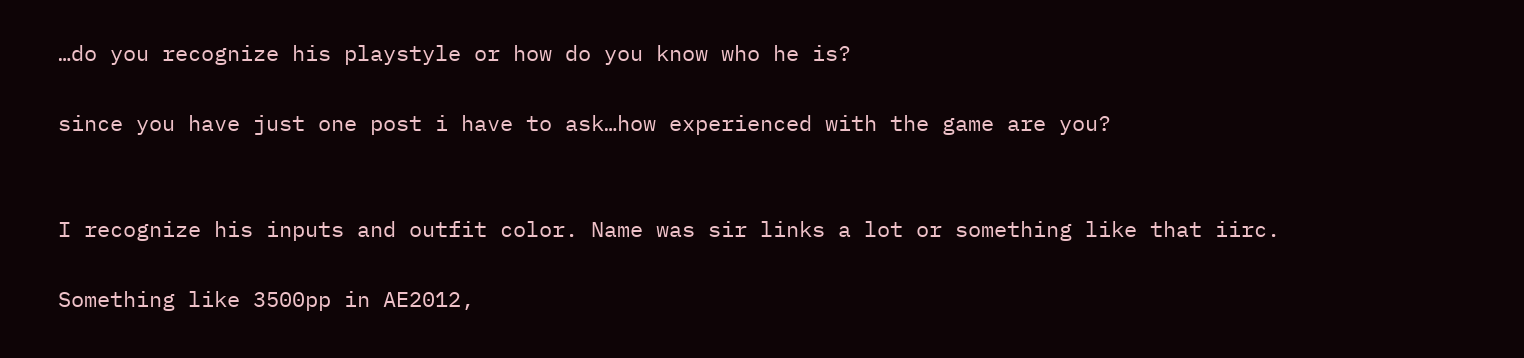…do you recognize his playstyle or how do you know who he is?

since you have just one post i have to ask…how experienced with the game are you?


I recognize his inputs and outfit color. Name was sir links a lot or something like that iirc.

Something like 3500pp in AE2012,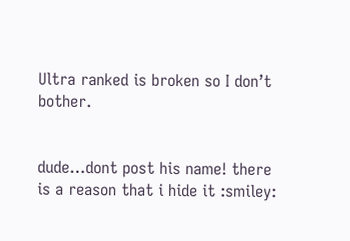Ultra ranked is broken so I don’t bother.


dude…dont post his name! there is a reason that i hide it :smiley: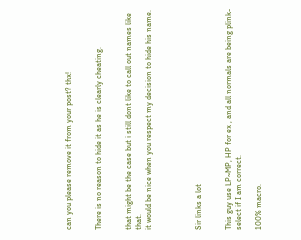can you please remove it from your post? thx!


There is no reason to hide it as he is clearly cheating.


that might be the case but i still dont like to call out names like that.
it would be nice when you respect my decision to hide his name.




Sir links a lot


This guy use LP~MP, HP for ex , and all normals are being plink-select if I am correct.

100% macro.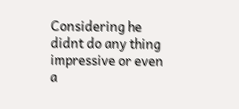Considering he didnt do any thing impressive or even a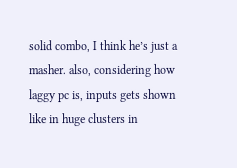solid combo, I think he’s just a masher. also, considering how laggy pc is, inputs gets shown like in huge clusters in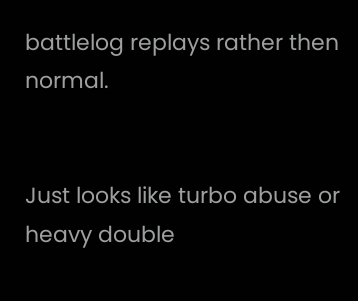battlelog replays rather then normal.


Just looks like turbo abuse or heavy double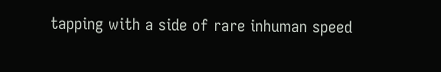tapping with a side of rare inhuman speed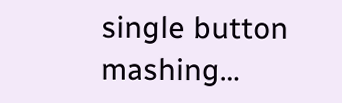single button mashing…